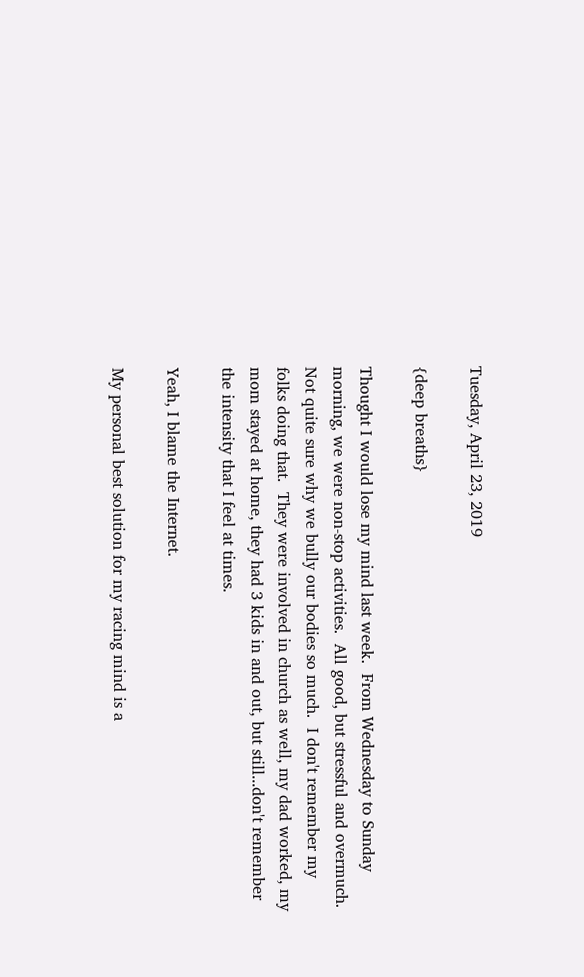Tuesday, April 23, 2019

{deep breaths}

Thought I would lose my mind last week.  From Wednesday to Sunday morning, we were non-stop activities.  All good, but stressful and overmuch.  Not quite sure why we bully our bodies so much.  I don't remember my folks doing that.  They were involved in church as well, my dad worked, my mom stayed at home, they had 3 kids in and out, but still...don't remember the intensity that I feel at times.

Yeah, I blame the Internet.

My personal best solution for my racing mind is a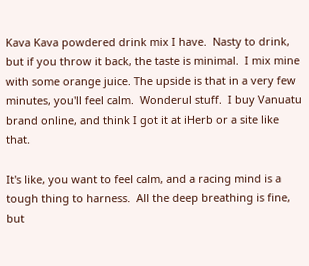Kava Kava powdered drink mix I have.  Nasty to drink, but if you throw it back, the taste is minimal.  I mix mine with some orange juice. The upside is that in a very few minutes, you'll feel calm.  Wonderul stuff.  I buy Vanuatu brand online, and think I got it at iHerb or a site like that.

It's like, you want to feel calm, and a racing mind is a tough thing to harness.  All the deep breathing is fine, but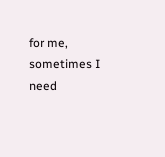for me, sometimes I need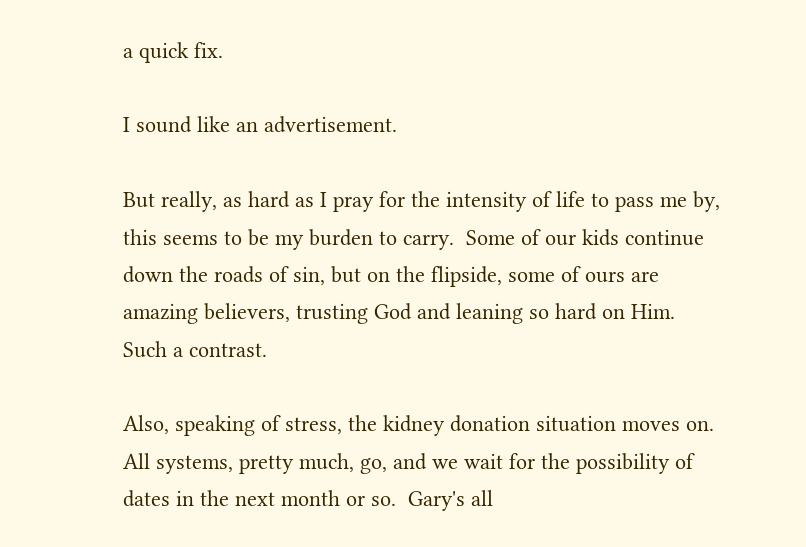a quick fix.

I sound like an advertisement.

But really, as hard as I pray for the intensity of life to pass me by, this seems to be my burden to carry.  Some of our kids continue down the roads of sin, but on the flipside, some of ours are amazing believers, trusting God and leaning so hard on Him.  Such a contrast.

Also, speaking of stress, the kidney donation situation moves on.  All systems, pretty much, go, and we wait for the possibility of dates in the next month or so.  Gary's all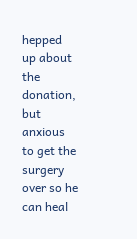hepped up about the donation, but anxious to get the surgery over so he can heal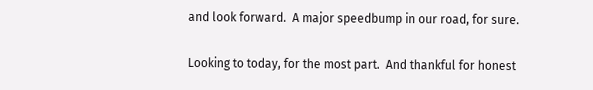and look forward.  A major speedbump in our road, for sure.

Looking to today, for the most part.  And thankful for honest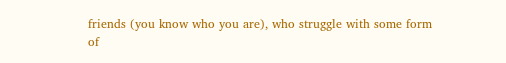friends (you know who you are), who struggle with some form of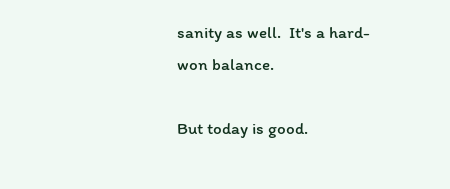sanity as well.  It's a hard-won balance.

But today is good.